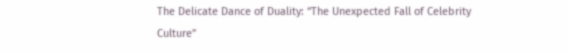The Delicate Dance of Duality: “The Unexpected Fall of Celebrity Culture”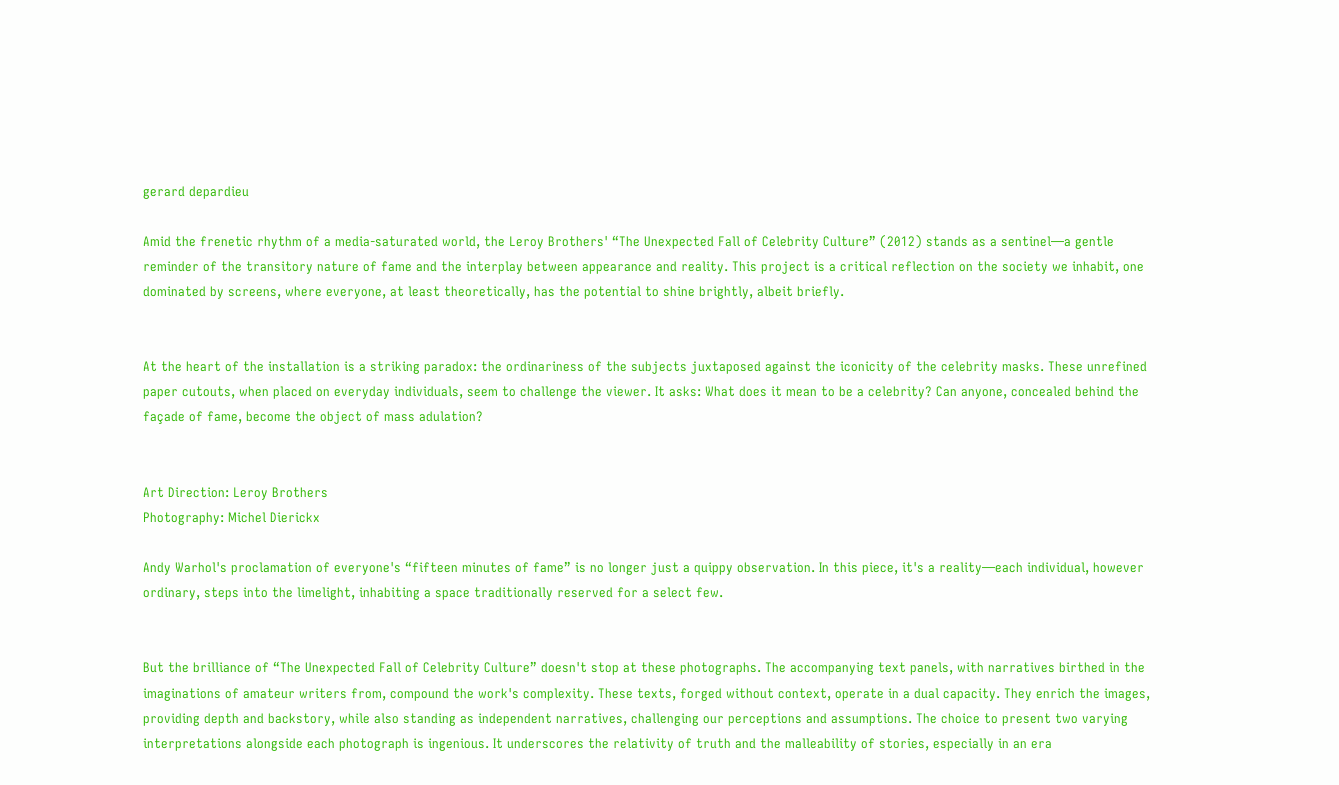gerard depardieu

Amid the frenetic rhythm of a media-saturated world, the Leroy Brothers' “The Unexpected Fall of Celebrity Culture” (2012) stands as a sentinel—a gentle reminder of the transitory nature of fame and the interplay between appearance and reality. This project is a critical reflection on the society we inhabit, one dominated by screens, where everyone, at least theoretically, has the potential to shine brightly, albeit briefly.


At the heart of the installation is a striking paradox: the ordinariness of the subjects juxtaposed against the iconicity of the celebrity masks. These unrefined paper cutouts, when placed on everyday individuals, seem to challenge the viewer. It asks: What does it mean to be a celebrity? Can anyone, concealed behind the façade of fame, become the object of mass adulation?


Art Direction: Leroy Brothers
Photography: Michel Dierickx

Andy Warhol's proclamation of everyone's “fifteen minutes of fame” is no longer just a quippy observation. In this piece, it's a reality—each individual, however ordinary, steps into the limelight, inhabiting a space traditionally reserved for a select few.


But the brilliance of “The Unexpected Fall of Celebrity Culture” doesn't stop at these photographs. The accompanying text panels, with narratives birthed in the imaginations of amateur writers from, compound the work's complexity. These texts, forged without context, operate in a dual capacity. They enrich the images, providing depth and backstory, while also standing as independent narratives, challenging our perceptions and assumptions. The choice to present two varying interpretations alongside each photograph is ingenious. It underscores the relativity of truth and the malleability of stories, especially in an era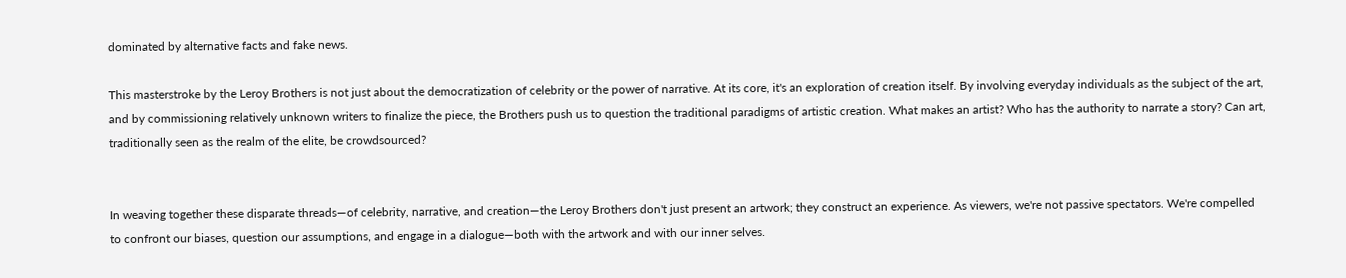dominated by alternative facts and fake news.

This masterstroke by the Leroy Brothers is not just about the democratization of celebrity or the power of narrative. At its core, it's an exploration of creation itself. By involving everyday individuals as the subject of the art, and by commissioning relatively unknown writers to finalize the piece, the Brothers push us to question the traditional paradigms of artistic creation. What makes an artist? Who has the authority to narrate a story? Can art, traditionally seen as the realm of the elite, be crowdsourced?


In weaving together these disparate threads—of celebrity, narrative, and creation—the Leroy Brothers don't just present an artwork; they construct an experience. As viewers, we're not passive spectators. We're compelled to confront our biases, question our assumptions, and engage in a dialogue—both with the artwork and with our inner selves.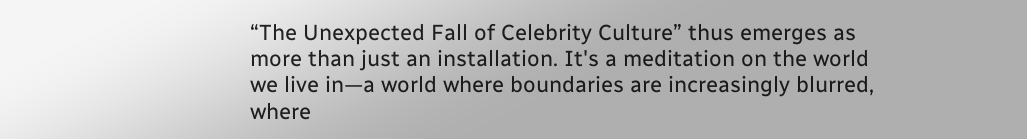“The Unexpected Fall of Celebrity Culture” thus emerges as more than just an installation. It's a meditation on the world we live in—a world where boundaries are increasingly blurred, where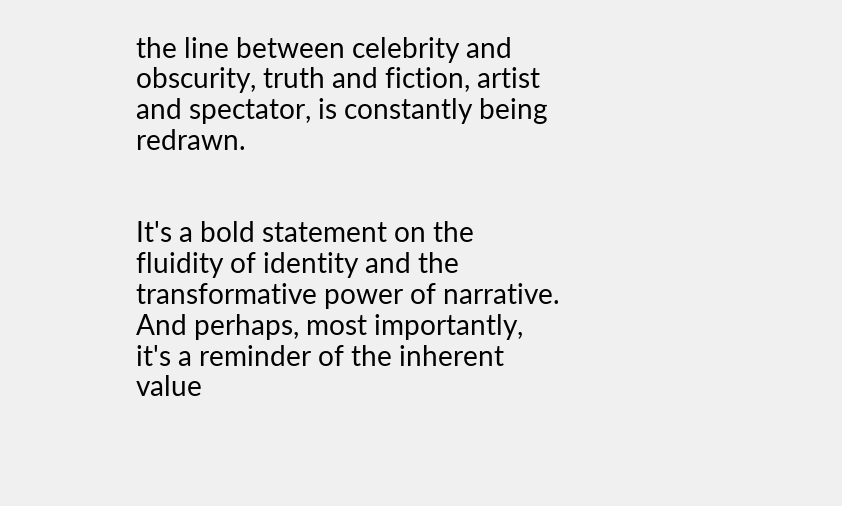the line between celebrity and obscurity, truth and fiction, artist and spectator, is constantly being redrawn.


It's a bold statement on the fluidity of identity and the transformative power of narrative. And perhaps, most importantly, it's a reminder of the inherent value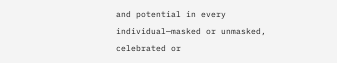and potential in every individual—masked or unmasked, celebrated or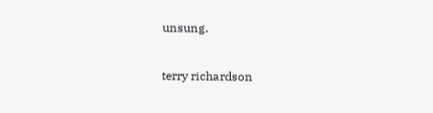unsung.

terry richardson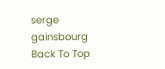serge gainsbourg
Back To Top